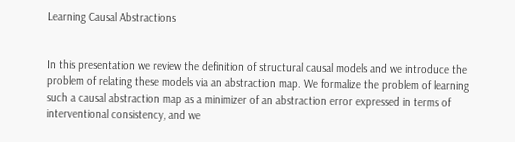Learning Causal Abstractions


In this presentation we review the definition of structural causal models and we introduce the problem of relating these models via an abstraction map. We formalize the problem of learning such a causal abstraction map as a minimizer of an abstraction error expressed in terms of interventional consistency, and we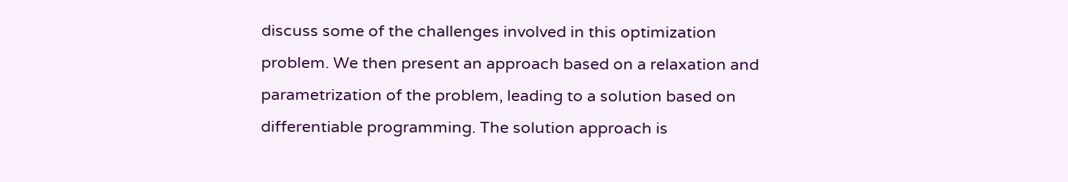discuss some of the challenges involved in this optimization problem. We then present an approach based on a relaxation and parametrization of the problem, leading to a solution based on differentiable programming. The solution approach is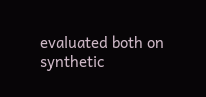evaluated both on synthetic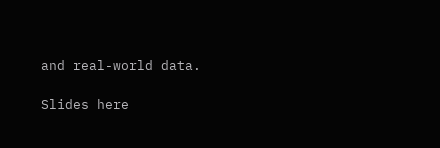and real-world data.

Slides here